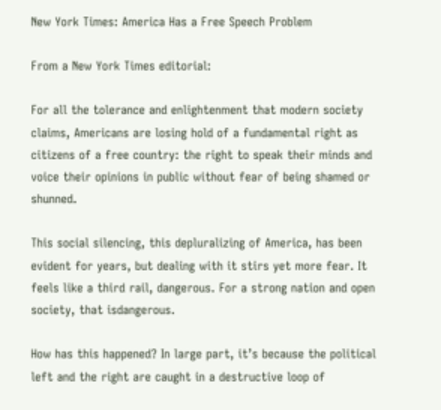New York Times: America Has a Free Speech Problem

From a New York Times editorial:

For all the tolerance and enlightenment that modern society claims, Americans are losing hold of a fundamental right as citizens of a free country: the right to speak their minds and voice their opinions in public without fear of being shamed or shunned.

This social silencing, this depluralizing of America, has been evident for years, but dealing with it stirs yet more fear. It feels like a third rail, dangerous. For a strong nation and open society, that isdangerous.

How has this happened? In large part, it’s because the political left and the right are caught in a destructive loop of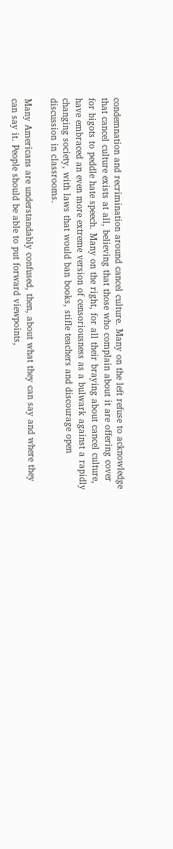condemnation and recrimination around cancel culture. Many on the left refuse to acknowledge that cancel culture exists at all, believing that those who complain about it are offering cover for bigots to peddle hate speech. Many on the right, for all their braying about cancel culture, have embraced an even more extreme version of censoriousness as a bulwark against a rapidly changing society, with laws that would ban books, stifle teachers and discourage open discussion in classrooms.

Many Americans are understandably confused, then, about what they can say and where they can say it. People should be able to put forward viewpoints,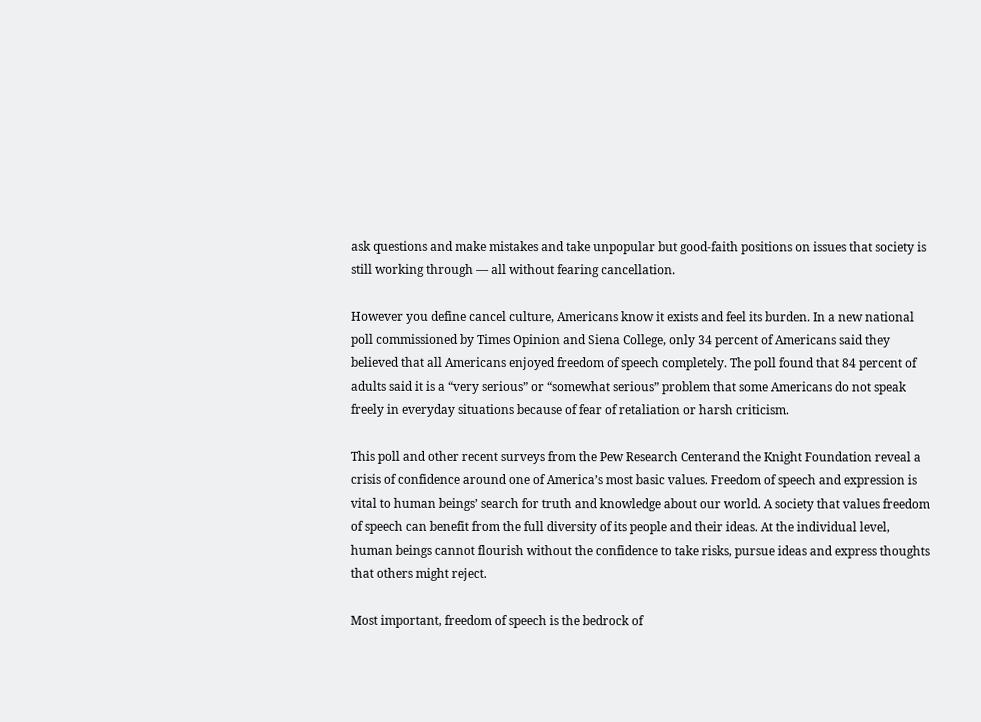ask questions and make mistakes and take unpopular but good-faith positions on issues that society is still working through — all without fearing cancellation.

However you define cancel culture, Americans know it exists and feel its burden. In a new national poll commissioned by Times Opinion and Siena College, only 34 percent of Americans said they believed that all Americans enjoyed freedom of speech completely. The poll found that 84 percent of adults said it is a “very serious” or “somewhat serious” problem that some Americans do not speak freely in everyday situations because of fear of retaliation or harsh criticism.

This poll and other recent surveys from the Pew Research Centerand the Knight Foundation reveal a crisis of confidence around one of America’s most basic values. Freedom of speech and expression is vital to human beings’ search for truth and knowledge about our world. A society that values freedom of speech can benefit from the full diversity of its people and their ideas. At the individual level, human beings cannot flourish without the confidence to take risks, pursue ideas and express thoughts that others might reject.

Most important, freedom of speech is the bedrock of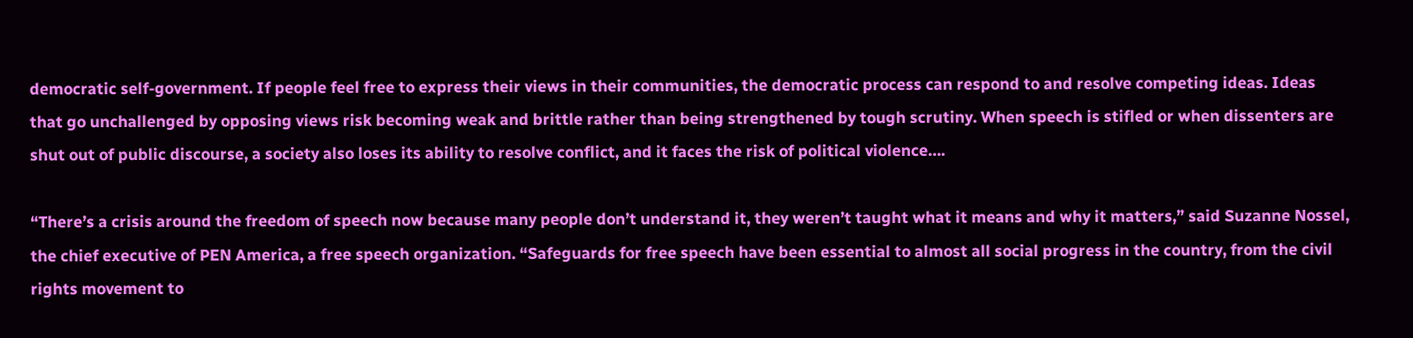democratic self-government. If people feel free to express their views in their communities, the democratic process can respond to and resolve competing ideas. Ideas that go unchallenged by opposing views risk becoming weak and brittle rather than being strengthened by tough scrutiny. When speech is stifled or when dissenters are shut out of public discourse, a society also loses its ability to resolve conflict, and it faces the risk of political violence….

“There’s a crisis around the freedom of speech now because many people don’t understand it, they weren’t taught what it means and why it matters,” said Suzanne Nossel, the chief executive of PEN America, a free speech organization. “Safeguards for free speech have been essential to almost all social progress in the country, from the civil rights movement to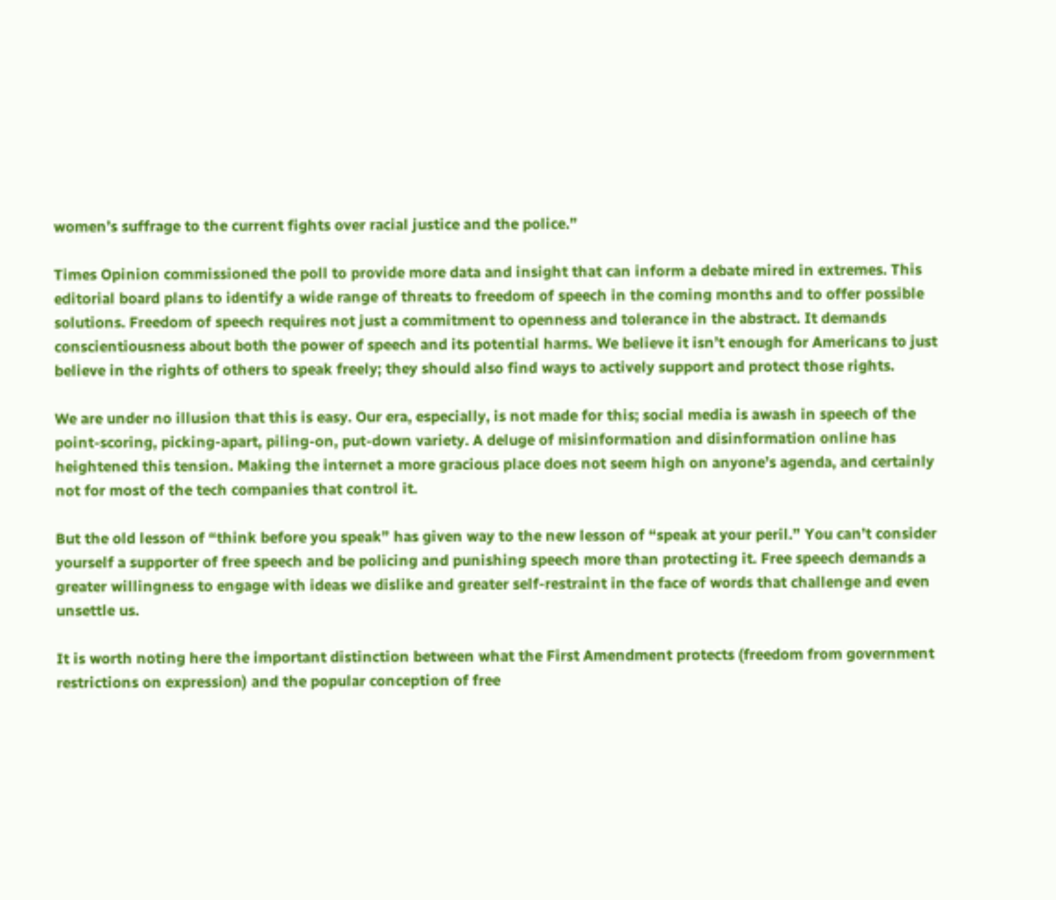women’s suffrage to the current fights over racial justice and the police.”

Times Opinion commissioned the poll to provide more data and insight that can inform a debate mired in extremes. This editorial board plans to identify a wide range of threats to freedom of speech in the coming months and to offer possible solutions. Freedom of speech requires not just a commitment to openness and tolerance in the abstract. It demands conscientiousness about both the power of speech and its potential harms. We believe it isn’t enough for Americans to just believe in the rights of others to speak freely; they should also find ways to actively support and protect those rights.

We are under no illusion that this is easy. Our era, especially, is not made for this; social media is awash in speech of the point-scoring, picking-apart, piling-on, put-down variety. A deluge of misinformation and disinformation online has heightened this tension. Making the internet a more gracious place does not seem high on anyone’s agenda, and certainly not for most of the tech companies that control it.

But the old lesson of “think before you speak” has given way to the new lesson of “speak at your peril.” You can’t consider yourself a supporter of free speech and be policing and punishing speech more than protecting it. Free speech demands a greater willingness to engage with ideas we dislike and greater self-restraint in the face of words that challenge and even unsettle us.

It is worth noting here the important distinction between what the First Amendment protects (freedom from government restrictions on expression) and the popular conception of free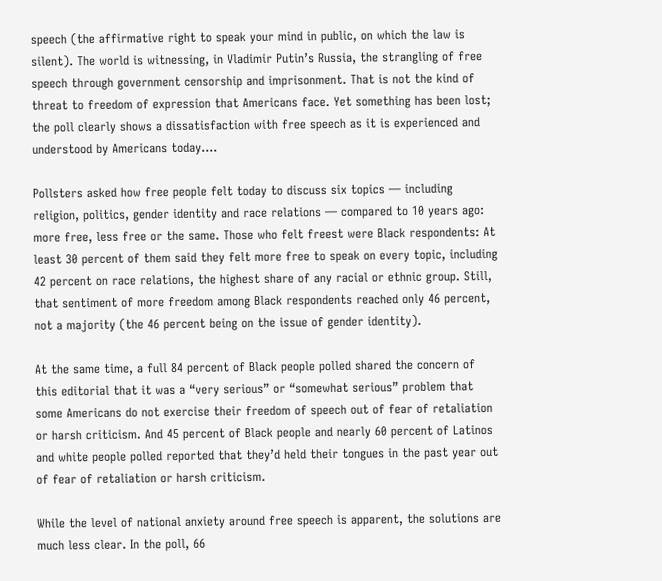speech (the affirmative right to speak your mind in public, on which the law is silent). The world is witnessing, in Vladimir Putin’s Russia, the strangling of free speech through government censorship and imprisonment. That is not the kind of threat to freedom of expression that Americans face. Yet something has been lost; the poll clearly shows a dissatisfaction with free speech as it is experienced and understood by Americans today….

Pollsters asked how free people felt today to discuss six topics — including religion, politics, gender identity and race relations — compared to 10 years ago: more free, less free or the same. Those who felt freest were Black respondents: At least 30 percent of them said they felt more free to speak on every topic, including 42 percent on race relations, the highest share of any racial or ethnic group. Still, that sentiment of more freedom among Black respondents reached only 46 percent, not a majority (the 46 percent being on the issue of gender identity).

At the same time, a full 84 percent of Black people polled shared the concern of this editorial that it was a “very serious” or “somewhat serious” problem that some Americans do not exercise their freedom of speech out of fear of retaliation or harsh criticism. And 45 percent of Black people and nearly 60 percent of Latinos and white people polled reported that they’d held their tongues in the past year out of fear of retaliation or harsh criticism.

While the level of national anxiety around free speech is apparent, the solutions are much less clear. In the poll, 66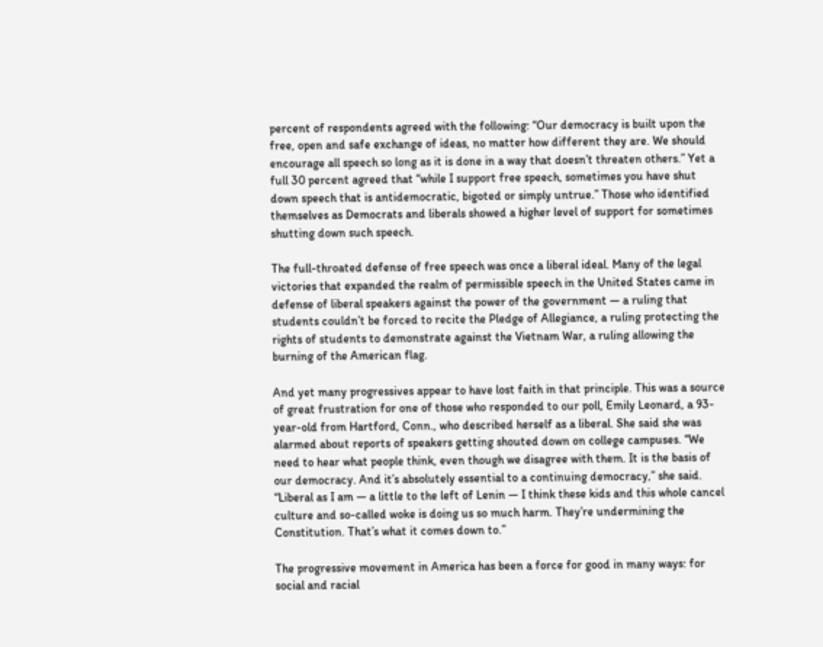percent of respondents agreed with the following: “Our democracy is built upon the free, open and safe exchange of ideas, no matter how different they are. We should encourage all speech so long as it is done in a way that doesn’t threaten others.” Yet a full 30 percent agreed that “while I support free speech, sometimes you have shut down speech that is antidemocratic, bigoted or simply untrue.” Those who identified themselves as Democrats and liberals showed a higher level of support for sometimes shutting down such speech.

The full-throated defense of free speech was once a liberal ideal. Many of the legal victories that expanded the realm of permissible speech in the United States came in defense of liberal speakers against the power of the government — a ruling that students couldn’t be forced to recite the Pledge of Allegiance, a ruling protecting the rights of students to demonstrate against the Vietnam War, a ruling allowing the burning of the American flag.

And yet many progressives appear to have lost faith in that principle. This was a source of great frustration for one of those who responded to our poll, Emily Leonard, a 93-year-old from Hartford, Conn., who described herself as a liberal. She said she was alarmed about reports of speakers getting shouted down on college campuses. “We need to hear what people think, even though we disagree with them. It is the basis of our democracy. And it’s absolutely essential to a continuing democracy,” she said. “Liberal as I am — a little to the left of Lenin — I think these kids and this whole cancel culture and so-called woke is doing us so much harm. They’re undermining the Constitution. That’s what it comes down to.”

The progressive movement in America has been a force for good in many ways: for social and racial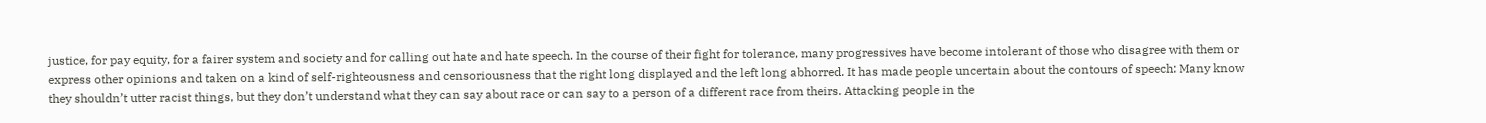justice, for pay equity, for a fairer system and society and for calling out hate and hate speech. In the course of their fight for tolerance, many progressives have become intolerant of those who disagree with them or express other opinions and taken on a kind of self-righteousness and censoriousness that the right long displayed and the left long abhorred. It has made people uncertain about the contours of speech: Many know they shouldn’t utter racist things, but they don’t understand what they can say about race or can say to a person of a different race from theirs. Attacking people in the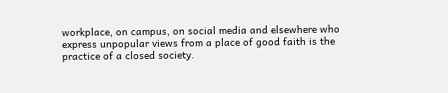workplace, on campus, on social media and elsewhere who express unpopular views from a place of good faith is the practice of a closed society.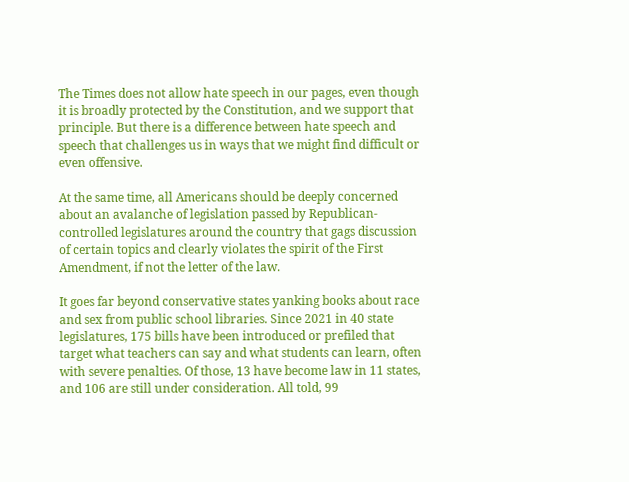The Times does not allow hate speech in our pages, even though it is broadly protected by the Constitution, and we support that principle. But there is a difference between hate speech and speech that challenges us in ways that we might find difficult or even offensive.

At the same time, all Americans should be deeply concerned about an avalanche of legislation passed by Republican-controlled legislatures around the country that gags discussion of certain topics and clearly violates the spirit of the First Amendment, if not the letter of the law.

It goes far beyond conservative states yanking books about race and sex from public school libraries. Since 2021 in 40 state legislatures, 175 bills have been introduced or prefiled that target what teachers can say and what students can learn, often with severe penalties. Of those, 13 have become law in 11 states, and 106 are still under consideration. All told, 99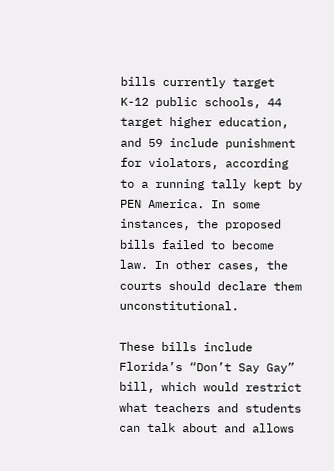bills currently target K-12 public schools, 44 target higher education, and 59 include punishment for violators, according to a running tally kept by PEN America. In some instances, the proposed bills failed to become law. In other cases, the courts should declare them unconstitutional.

These bills include Florida’s “Don’t Say Gay” bill, which would restrict what teachers and students can talk about and allows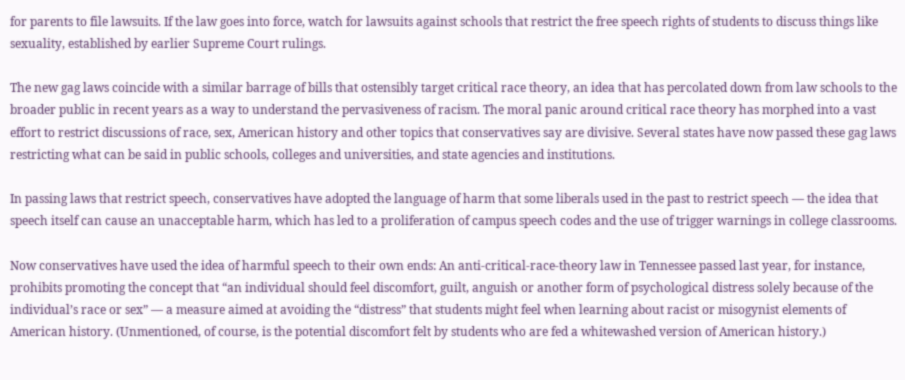for parents to file lawsuits. If the law goes into force, watch for lawsuits against schools that restrict the free speech rights of students to discuss things like sexuality, established by earlier Supreme Court rulings.

The new gag laws coincide with a similar barrage of bills that ostensibly target critical race theory, an idea that has percolated down from law schools to the broader public in recent years as a way to understand the pervasiveness of racism. The moral panic around critical race theory has morphed into a vast effort to restrict discussions of race, sex, American history and other topics that conservatives say are divisive. Several states have now passed these gag laws restricting what can be said in public schools, colleges and universities, and state agencies and institutions.

In passing laws that restrict speech, conservatives have adopted the language of harm that some liberals used in the past to restrict speech — the idea that speech itself can cause an unacceptable harm, which has led to a proliferation of campus speech codes and the use of trigger warnings in college classrooms.

Now conservatives have used the idea of harmful speech to their own ends: An anti-critical-race-theory law in Tennessee passed last year, for instance, prohibits promoting the concept that “an individual should feel discomfort, guilt, anguish or another form of psychological distress solely because of the individual’s race or sex” — a measure aimed at avoiding the “distress” that students might feel when learning about racist or misogynist elements of American history. (Unmentioned, of course, is the potential discomfort felt by students who are fed a whitewashed version of American history.)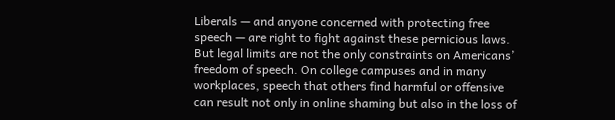Liberals — and anyone concerned with protecting free speech — are right to fight against these pernicious laws. But legal limits are not the only constraints on Americans’ freedom of speech. On college campuses and in many workplaces, speech that others find harmful or offensive can result not only in online shaming but also in the loss of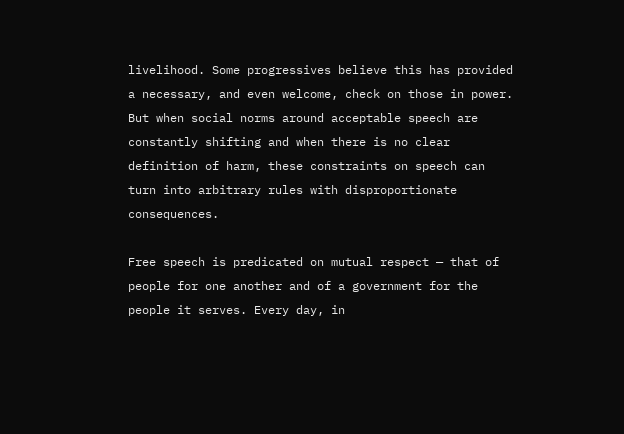livelihood. Some progressives believe this has provided a necessary, and even welcome, check on those in power. But when social norms around acceptable speech are constantly shifting and when there is no clear definition of harm, these constraints on speech can turn into arbitrary rules with disproportionate consequences.

Free speech is predicated on mutual respect — that of people for one another and of a government for the people it serves. Every day, in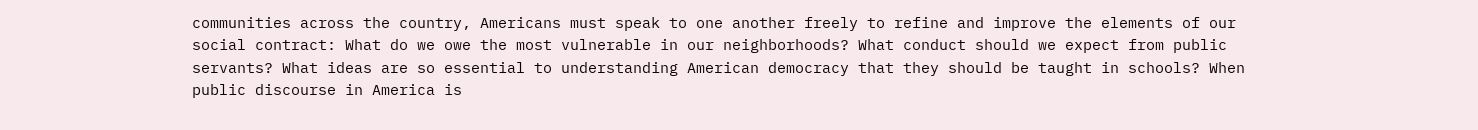communities across the country, Americans must speak to one another freely to refine and improve the elements of our social contract: What do we owe the most vulnerable in our neighborhoods? What conduct should we expect from public servants? What ideas are so essential to understanding American democracy that they should be taught in schools? When public discourse in America is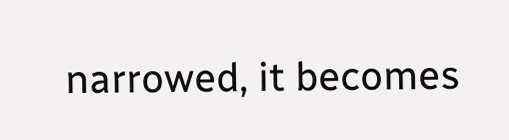narrowed, it becomes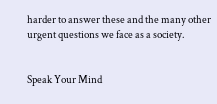harder to answer these and the many other urgent questions we face as a society.


Speak Your Mind